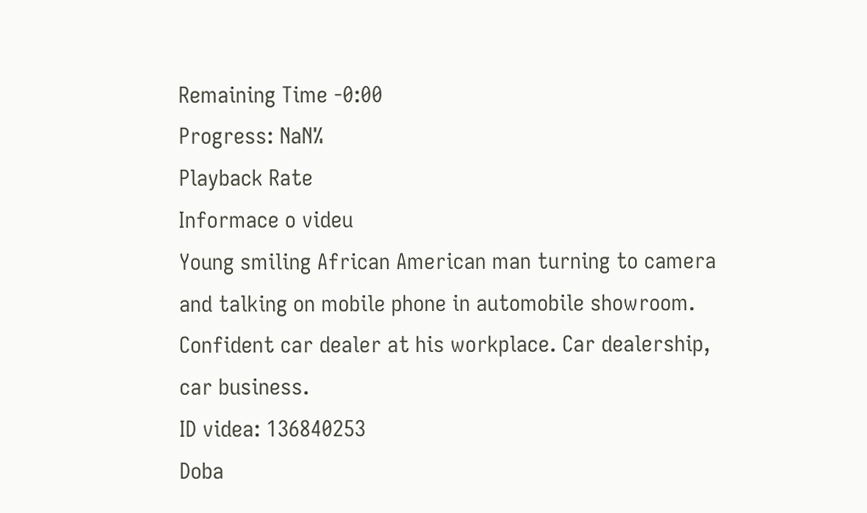Remaining Time -0:00
Progress: NaN%
Playback Rate
Informace o videu
Young smiling African American man turning to camera and talking on mobile phone in automobile showroom. Confident car dealer at his workplace. Car dealership, car business.
ID videa: 136840253
Doba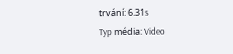trvání: 6.31s
Typ média: Video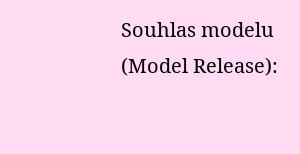Souhlas modelu (Model Release):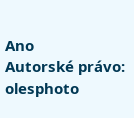Ano
Autorské právo: olesphoto